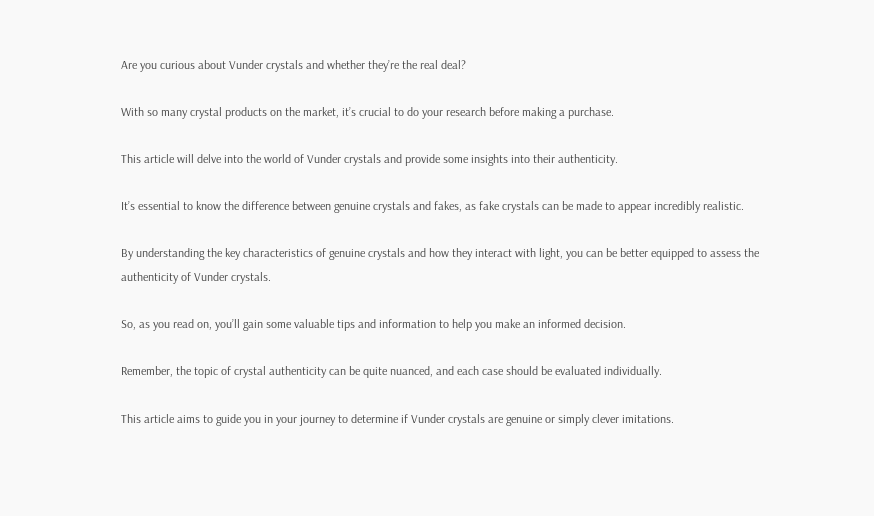Are you curious about Vunder crystals and whether they’re the real deal?

With so many crystal products on the market, it’s crucial to do your research before making a purchase.

This article will delve into the world of Vunder crystals and provide some insights into their authenticity.

It’s essential to know the difference between genuine crystals and fakes, as fake crystals can be made to appear incredibly realistic.

By understanding the key characteristics of genuine crystals and how they interact with light, you can be better equipped to assess the authenticity of Vunder crystals.

So, as you read on, you’ll gain some valuable tips and information to help you make an informed decision.

Remember, the topic of crystal authenticity can be quite nuanced, and each case should be evaluated individually.

This article aims to guide you in your journey to determine if Vunder crystals are genuine or simply clever imitations.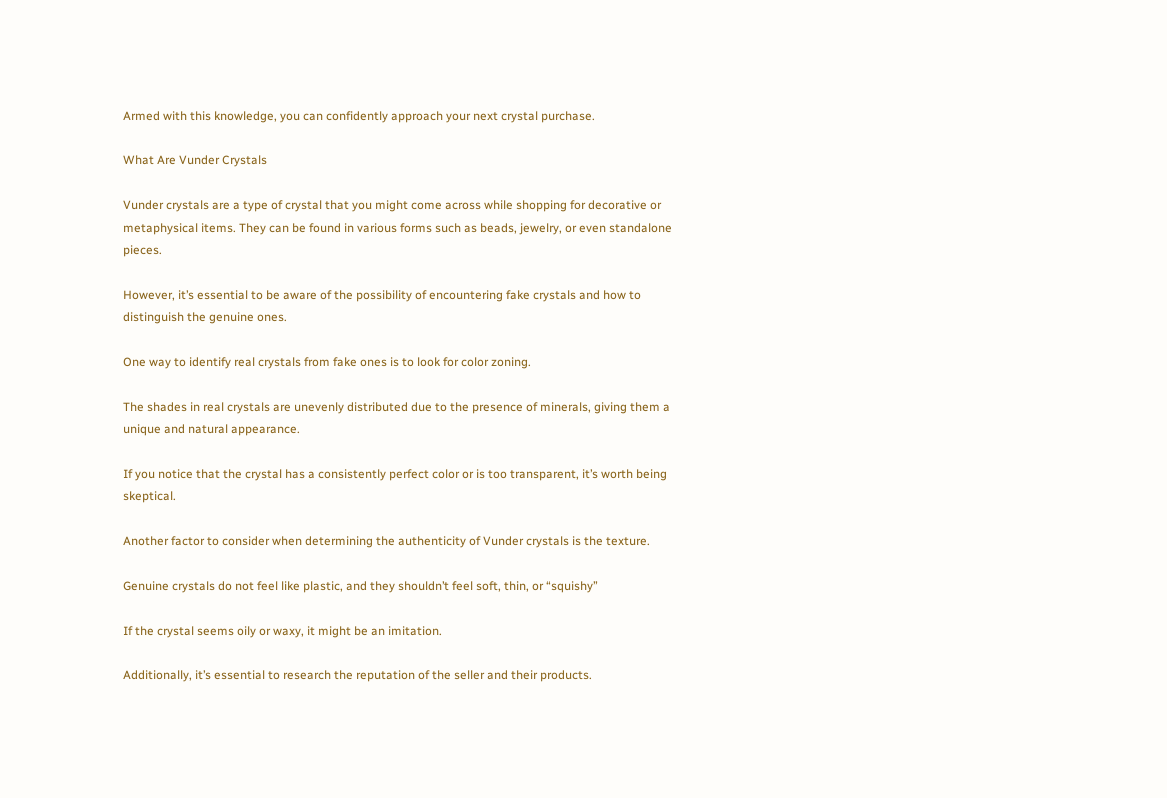Armed with this knowledge, you can confidently approach your next crystal purchase.

What Are Vunder Crystals

Vunder crystals are a type of crystal that you might come across while shopping for decorative or metaphysical items. They can be found in various forms such as beads, jewelry, or even standalone pieces.

However, it’s essential to be aware of the possibility of encountering fake crystals and how to distinguish the genuine ones.

One way to identify real crystals from fake ones is to look for color zoning.

The shades in real crystals are unevenly distributed due to the presence of minerals, giving them a unique and natural appearance.

If you notice that the crystal has a consistently perfect color or is too transparent, it’s worth being skeptical.

Another factor to consider when determining the authenticity of Vunder crystals is the texture.

Genuine crystals do not feel like plastic, and they shouldn’t feel soft, thin, or “squishy”

If the crystal seems oily or waxy, it might be an imitation.

Additionally, it’s essential to research the reputation of the seller and their products.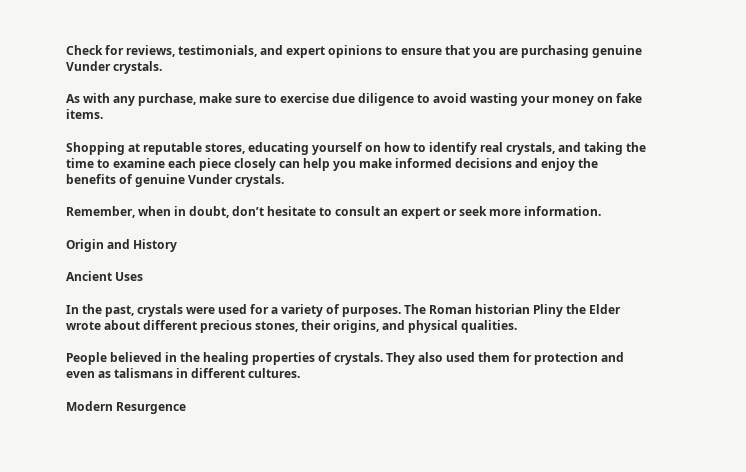Check for reviews, testimonials, and expert opinions to ensure that you are purchasing genuine Vunder crystals.

As with any purchase, make sure to exercise due diligence to avoid wasting your money on fake items.

Shopping at reputable stores, educating yourself on how to identify real crystals, and taking the time to examine each piece closely can help you make informed decisions and enjoy the benefits of genuine Vunder crystals.

Remember, when in doubt, don’t hesitate to consult an expert or seek more information.

Origin and History

Ancient Uses

In the past, crystals were used for a variety of purposes. The Roman historian Pliny the Elder wrote about different precious stones, their origins, and physical qualities.

People believed in the healing properties of crystals. They also used them for protection and even as talismans in different cultures.

Modern Resurgence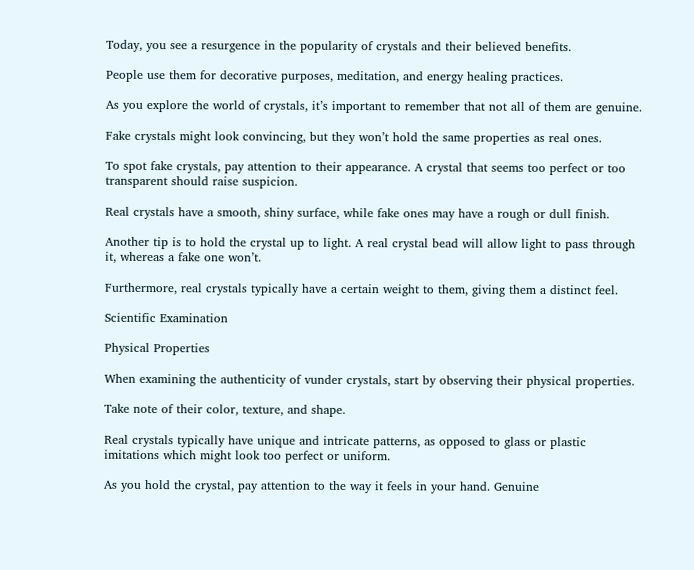Today, you see a resurgence in the popularity of crystals and their believed benefits.

People use them for decorative purposes, meditation, and energy healing practices.

As you explore the world of crystals, it’s important to remember that not all of them are genuine.

Fake crystals might look convincing, but they won’t hold the same properties as real ones.

To spot fake crystals, pay attention to their appearance. A crystal that seems too perfect or too transparent should raise suspicion.

Real crystals have a smooth, shiny surface, while fake ones may have a rough or dull finish.

Another tip is to hold the crystal up to light. A real crystal bead will allow light to pass through it, whereas a fake one won’t.

Furthermore, real crystals typically have a certain weight to them, giving them a distinct feel.

Scientific Examination

Physical Properties

When examining the authenticity of vunder crystals, start by observing their physical properties.

Take note of their color, texture, and shape.

Real crystals typically have unique and intricate patterns, as opposed to glass or plastic imitations which might look too perfect or uniform.

As you hold the crystal, pay attention to the way it feels in your hand. Genuine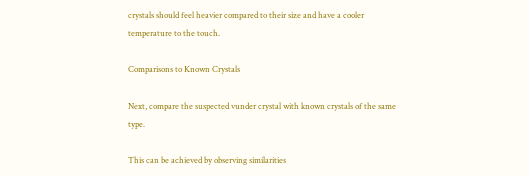crystals should feel heavier compared to their size and have a cooler temperature to the touch.

Comparisons to Known Crystals

Next, compare the suspected vunder crystal with known crystals of the same type.

This can be achieved by observing similarities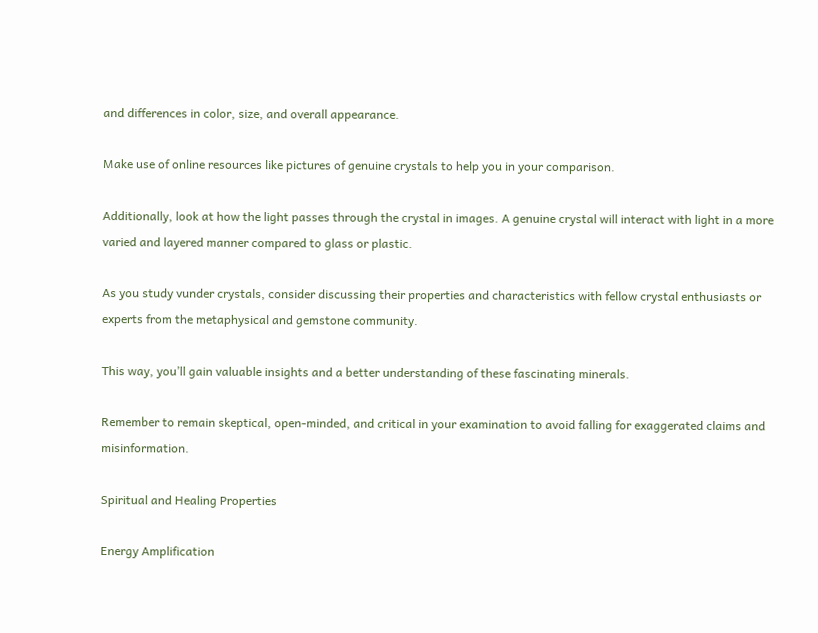and differences in color, size, and overall appearance.

Make use of online resources like pictures of genuine crystals to help you in your comparison.

Additionally, look at how the light passes through the crystal in images. A genuine crystal will interact with light in a more varied and layered manner compared to glass or plastic.

As you study vunder crystals, consider discussing their properties and characteristics with fellow crystal enthusiasts or experts from the metaphysical and gemstone community.

This way, you’ll gain valuable insights and a better understanding of these fascinating minerals.

Remember to remain skeptical, open-minded, and critical in your examination to avoid falling for exaggerated claims and misinformation.

Spiritual and Healing Properties

Energy Amplification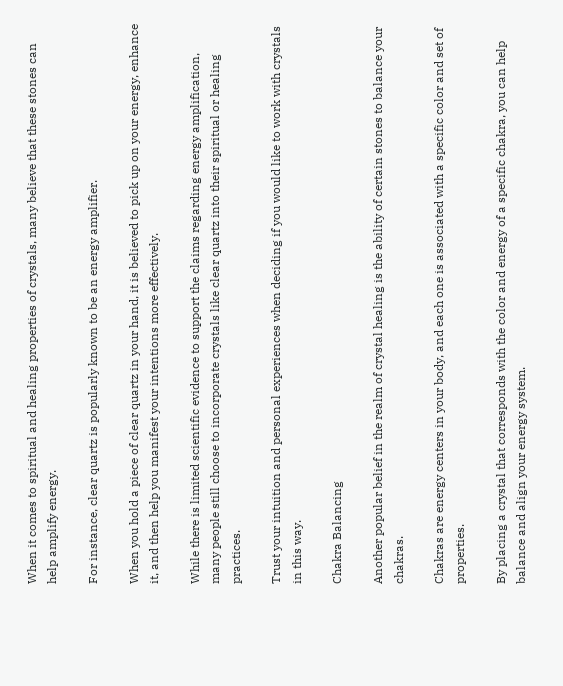When it comes to spiritual and healing properties of crystals, many believe that these stones can help amplify energy.

For instance, clear quartz is popularly known to be an energy amplifier.

When you hold a piece of clear quartz in your hand, it is believed to pick up on your energy, enhance it, and then help you manifest your intentions more effectively.

While there is limited scientific evidence to support the claims regarding energy amplification, many people still choose to incorporate crystals like clear quartz into their spiritual or healing practices.

Trust your intuition and personal experiences when deciding if you would like to work with crystals in this way.

Chakra Balancing

Another popular belief in the realm of crystal healing is the ability of certain stones to balance your chakras.

Chakras are energy centers in your body, and each one is associated with a specific color and set of properties.

By placing a crystal that corresponds with the color and energy of a specific chakra, you can help balance and align your energy system.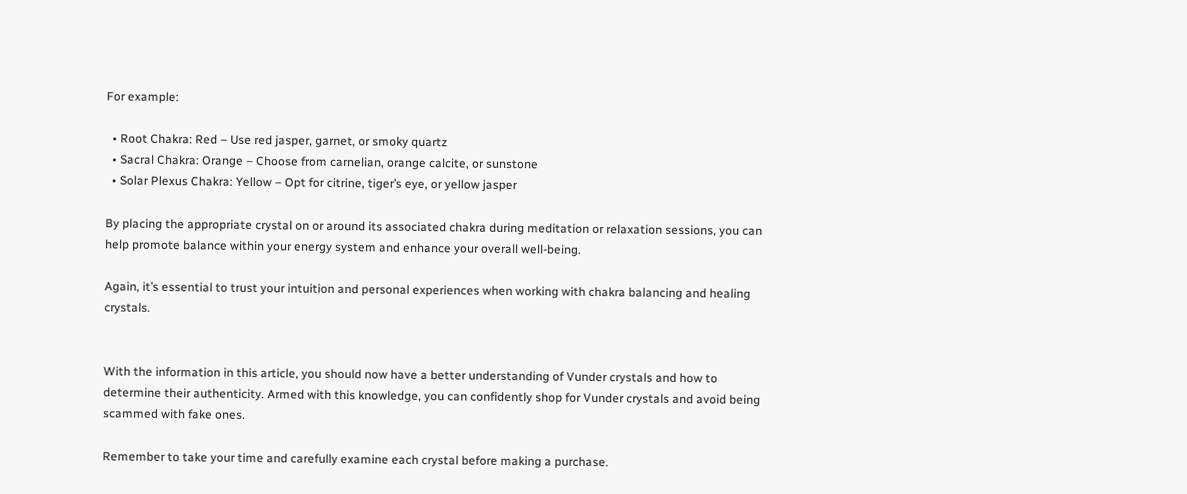For example:

  • Root Chakra: Red – Use red jasper, garnet, or smoky quartz
  • Sacral Chakra: Orange – Choose from carnelian, orange calcite, or sunstone
  • Solar Plexus Chakra: Yellow – Opt for citrine, tiger’s eye, or yellow jasper

By placing the appropriate crystal on or around its associated chakra during meditation or relaxation sessions, you can help promote balance within your energy system and enhance your overall well-being.

Again, it’s essential to trust your intuition and personal experiences when working with chakra balancing and healing crystals.


With the information in this article, you should now have a better understanding of Vunder crystals and how to determine their authenticity. Armed with this knowledge, you can confidently shop for Vunder crystals and avoid being scammed with fake ones.

Remember to take your time and carefully examine each crystal before making a purchase.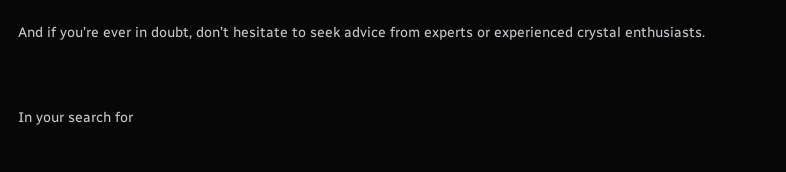And if you’re ever in doubt, don’t hesitate to seek advice from experts or experienced crystal enthusiasts.


In your search for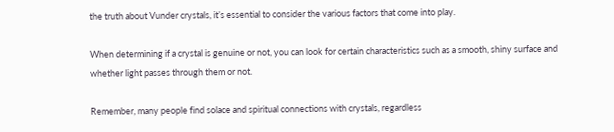the truth about Vunder crystals, it’s essential to consider the various factors that come into play.

When determining if a crystal is genuine or not, you can look for certain characteristics such as a smooth, shiny surface and whether light passes through them or not.

Remember, many people find solace and spiritual connections with crystals, regardless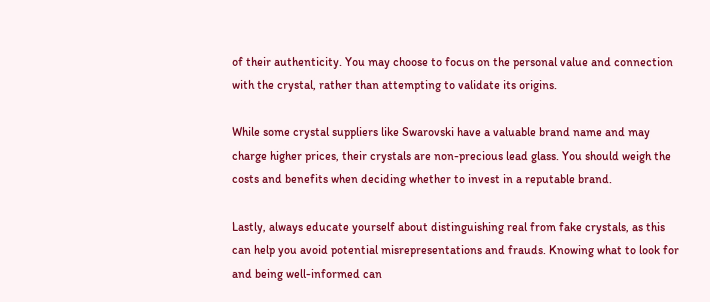of their authenticity. You may choose to focus on the personal value and connection with the crystal, rather than attempting to validate its origins.

While some crystal suppliers like Swarovski have a valuable brand name and may charge higher prices, their crystals are non-precious lead glass. You should weigh the costs and benefits when deciding whether to invest in a reputable brand.

Lastly, always educate yourself about distinguishing real from fake crystals, as this can help you avoid potential misrepresentations and frauds. Knowing what to look for and being well-informed can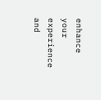enhance your experience and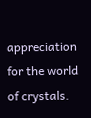appreciation for the world of crystals.